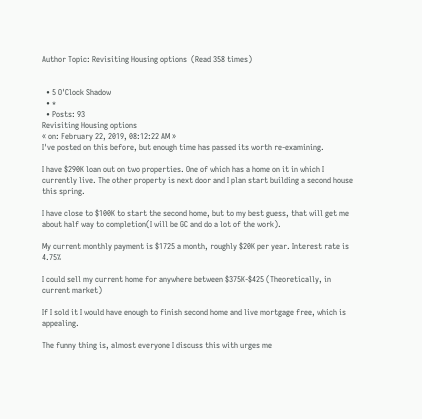Author Topic: Revisiting Housing options  (Read 358 times)


  • 5 O'Clock Shadow
  • *
  • Posts: 93
Revisiting Housing options
« on: February 22, 2019, 08:12:22 AM »
I've posted on this before, but enough time has passed its worth re-examining.

I have $290K loan out on two properties. One of which has a home on it in which I currently live. The other property is next door and I plan start building a second house this spring.

I have close to $100K to start the second home, but to my best guess, that will get me about half way to completion(I will be GC and do a lot of the work).

My current monthly payment is $1725 a month, roughly $20K per year. Interest rate is 4.75%

I could sell my current home for anywhere between $375K-$425 (Theoretically, in current market)

If I sold it I would have enough to finish second home and live mortgage free, which is appealing.

The funny thing is, almost everyone I discuss this with urges me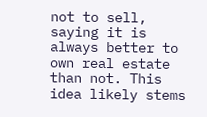not to sell, saying it is always better to own real estate than not. This idea likely stems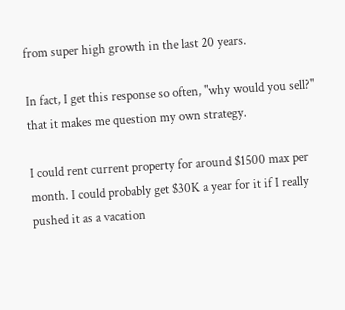from super high growth in the last 20 years.

In fact, I get this response so often, "why would you sell?" that it makes me question my own strategy.

I could rent current property for around $1500 max per month. I could probably get $30K a year for it if I really pushed it as a vacation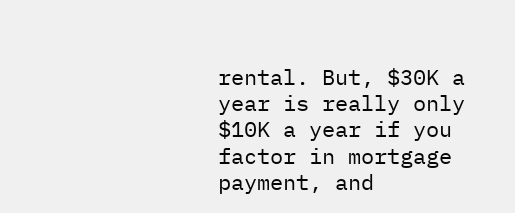rental. But, $30K a year is really only $10K a year if you factor in mortgage payment, and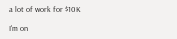a lot of work for $10K

I'm on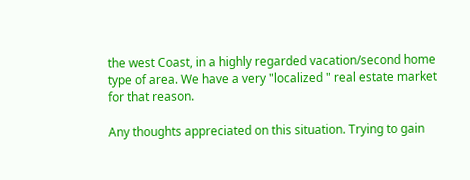the west Coast, in a highly regarded vacation/second home type of area. We have a very "localized " real estate market for that reason.

Any thoughts appreciated on this situation. Trying to gain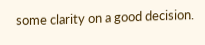some clarity on a good decision.